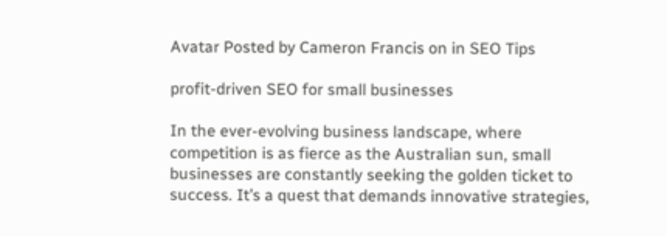Avatar Posted by Cameron Francis on in SEO Tips

profit-driven SEO for small businesses

In the ever-evolving business landscape, where competition is as fierce as the Australian sun, small businesses are constantly seeking the golden ticket to success. It’s a quest that demands innovative strategies,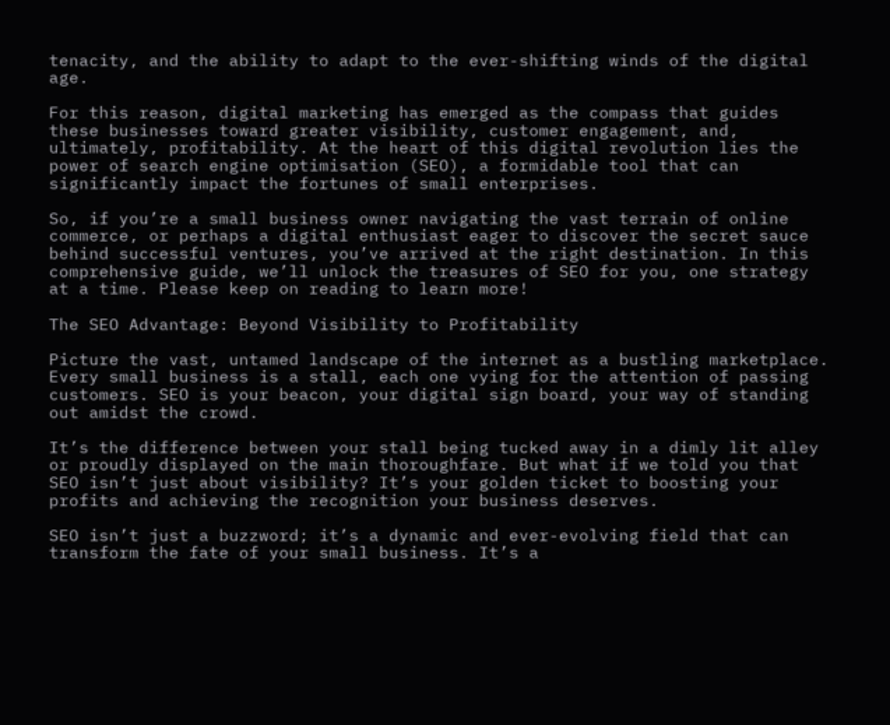tenacity, and the ability to adapt to the ever-shifting winds of the digital age.

For this reason, digital marketing has emerged as the compass that guides these businesses toward greater visibility, customer engagement, and, ultimately, profitability. At the heart of this digital revolution lies the power of search engine optimisation (SEO), a formidable tool that can significantly impact the fortunes of small enterprises.

So, if you’re a small business owner navigating the vast terrain of online commerce, or perhaps a digital enthusiast eager to discover the secret sauce behind successful ventures, you’ve arrived at the right destination. In this comprehensive guide, we’ll unlock the treasures of SEO for you, one strategy at a time. Please keep on reading to learn more!

The SEO Advantage: Beyond Visibility to Profitability

Picture the vast, untamed landscape of the internet as a bustling marketplace. Every small business is a stall, each one vying for the attention of passing customers. SEO is your beacon, your digital sign board, your way of standing out amidst the crowd.

It’s the difference between your stall being tucked away in a dimly lit alley or proudly displayed on the main thoroughfare. But what if we told you that SEO isn’t just about visibility? It’s your golden ticket to boosting your profits and achieving the recognition your business deserves.

SEO isn’t just a buzzword; it’s a dynamic and ever-evolving field that can transform the fate of your small business. It’s a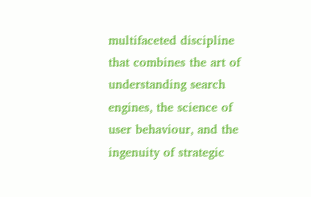multifaceted discipline that combines the art of understanding search engines, the science of user behaviour, and the ingenuity of strategic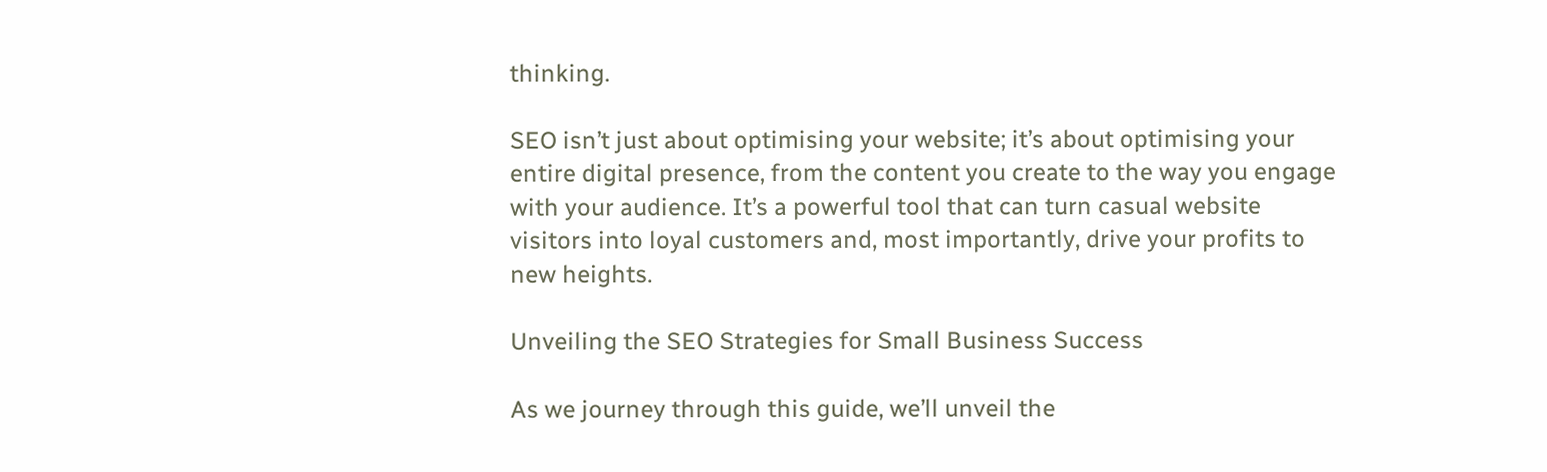thinking.

SEO isn’t just about optimising your website; it’s about optimising your entire digital presence, from the content you create to the way you engage with your audience. It’s a powerful tool that can turn casual website visitors into loyal customers and, most importantly, drive your profits to new heights.

Unveiling the SEO Strategies for Small Business Success

As we journey through this guide, we’ll unveil the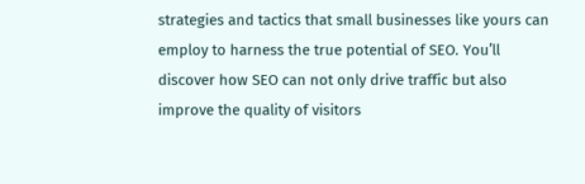strategies and tactics that small businesses like yours can employ to harness the true potential of SEO. You’ll discover how SEO can not only drive traffic but also improve the quality of visitors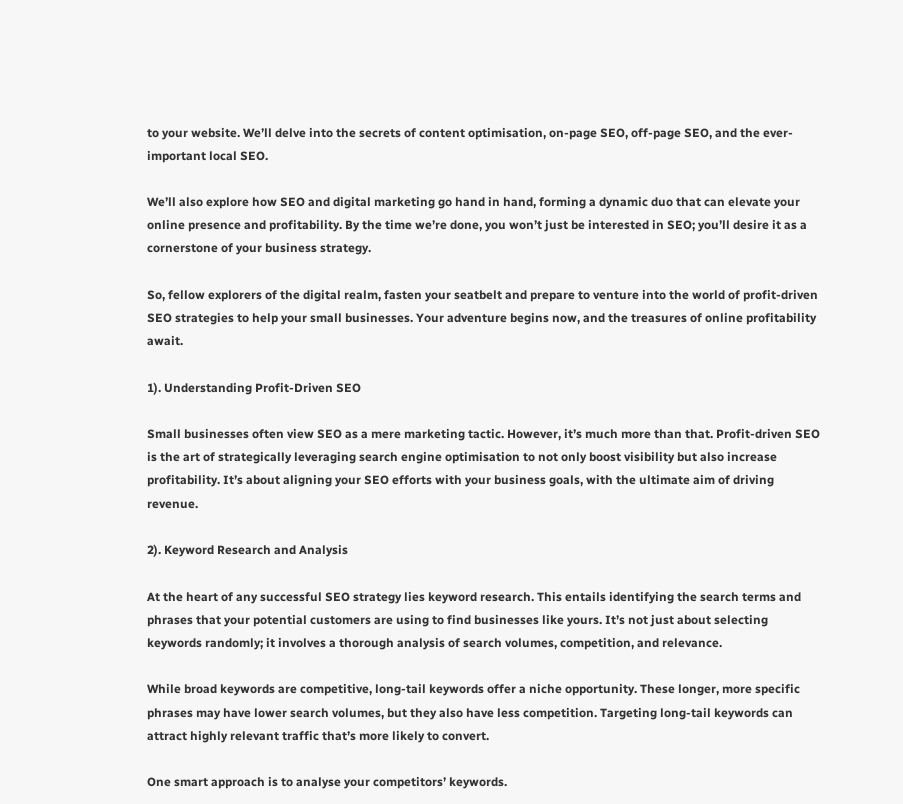to your website. We’ll delve into the secrets of content optimisation, on-page SEO, off-page SEO, and the ever-important local SEO.

We’ll also explore how SEO and digital marketing go hand in hand, forming a dynamic duo that can elevate your online presence and profitability. By the time we’re done, you won’t just be interested in SEO; you’ll desire it as a cornerstone of your business strategy.

So, fellow explorers of the digital realm, fasten your seatbelt and prepare to venture into the world of profit-driven SEO strategies to help your small businesses. Your adventure begins now, and the treasures of online profitability await.

1). Understanding Profit-Driven SEO

Small businesses often view SEO as a mere marketing tactic. However, it’s much more than that. Profit-driven SEO is the art of strategically leveraging search engine optimisation to not only boost visibility but also increase profitability. It’s about aligning your SEO efforts with your business goals, with the ultimate aim of driving revenue.

2). Keyword Research and Analysis

At the heart of any successful SEO strategy lies keyword research. This entails identifying the search terms and phrases that your potential customers are using to find businesses like yours. It’s not just about selecting keywords randomly; it involves a thorough analysis of search volumes, competition, and relevance.

While broad keywords are competitive, long-tail keywords offer a niche opportunity. These longer, more specific phrases may have lower search volumes, but they also have less competition. Targeting long-tail keywords can attract highly relevant traffic that’s more likely to convert.

One smart approach is to analyse your competitors’ keywords.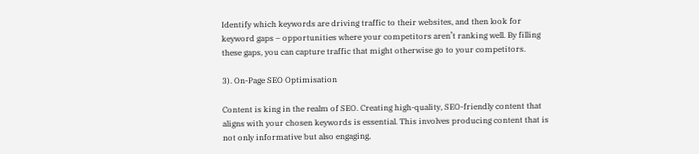Identify which keywords are driving traffic to their websites, and then look for keyword gaps – opportunities where your competitors aren’t ranking well. By filling these gaps, you can capture traffic that might otherwise go to your competitors.

3). On-Page SEO Optimisation

Content is king in the realm of SEO. Creating high-quality, SEO-friendly content that aligns with your chosen keywords is essential. This involves producing content that is not only informative but also engaging,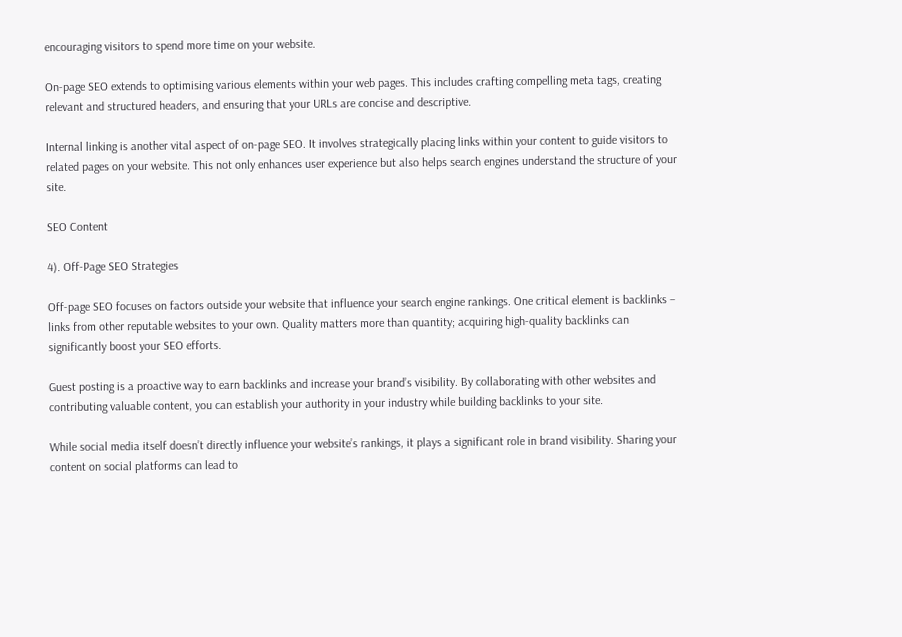encouraging visitors to spend more time on your website.

On-page SEO extends to optimising various elements within your web pages. This includes crafting compelling meta tags, creating relevant and structured headers, and ensuring that your URLs are concise and descriptive.

Internal linking is another vital aspect of on-page SEO. It involves strategically placing links within your content to guide visitors to related pages on your website. This not only enhances user experience but also helps search engines understand the structure of your site.

SEO Content

4). Off-Page SEO Strategies

Off-page SEO focuses on factors outside your website that influence your search engine rankings. One critical element is backlinks – links from other reputable websites to your own. Quality matters more than quantity; acquiring high-quality backlinks can significantly boost your SEO efforts.

Guest posting is a proactive way to earn backlinks and increase your brand’s visibility. By collaborating with other websites and contributing valuable content, you can establish your authority in your industry while building backlinks to your site.

While social media itself doesn’t directly influence your website’s rankings, it plays a significant role in brand visibility. Sharing your content on social platforms can lead to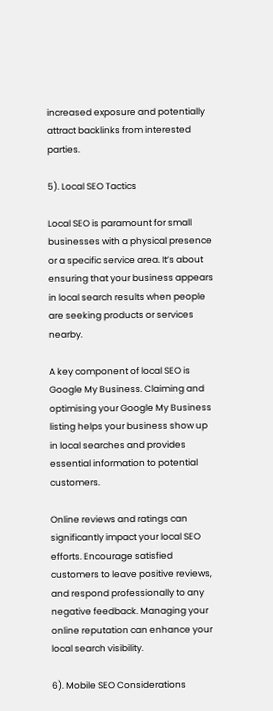increased exposure and potentially attract backlinks from interested parties.

5). Local SEO Tactics

Local SEO is paramount for small businesses with a physical presence or a specific service area. It’s about ensuring that your business appears in local search results when people are seeking products or services nearby.

A key component of local SEO is Google My Business. Claiming and optimising your Google My Business listing helps your business show up in local searches and provides essential information to potential customers.

Online reviews and ratings can significantly impact your local SEO efforts. Encourage satisfied customers to leave positive reviews, and respond professionally to any negative feedback. Managing your online reputation can enhance your local search visibility.

6). Mobile SEO Considerations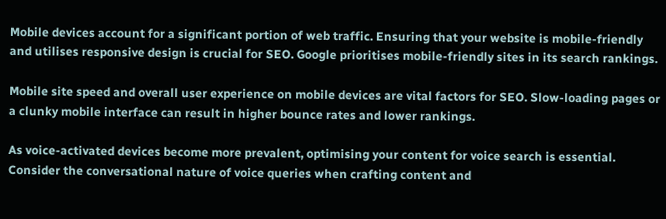Mobile devices account for a significant portion of web traffic. Ensuring that your website is mobile-friendly and utilises responsive design is crucial for SEO. Google prioritises mobile-friendly sites in its search rankings.

Mobile site speed and overall user experience on mobile devices are vital factors for SEO. Slow-loading pages or a clunky mobile interface can result in higher bounce rates and lower rankings.

As voice-activated devices become more prevalent, optimising your content for voice search is essential. Consider the conversational nature of voice queries when crafting content and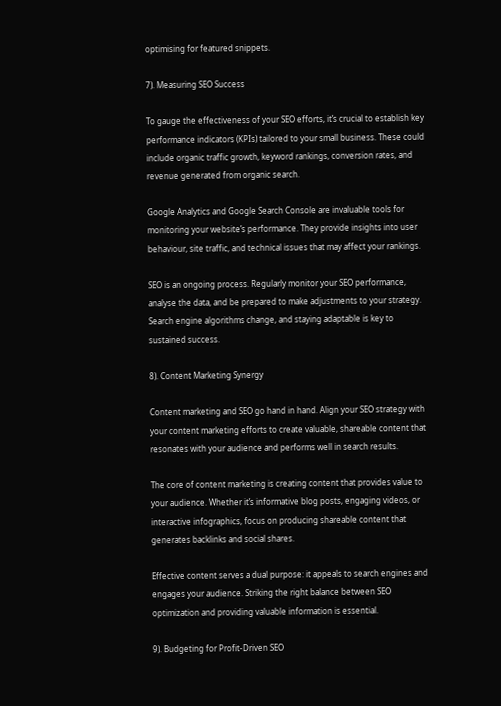optimising for featured snippets.

7). Measuring SEO Success

To gauge the effectiveness of your SEO efforts, it’s crucial to establish key performance indicators (KPIs) tailored to your small business. These could include organic traffic growth, keyword rankings, conversion rates, and revenue generated from organic search.

Google Analytics and Google Search Console are invaluable tools for monitoring your website’s performance. They provide insights into user behaviour, site traffic, and technical issues that may affect your rankings.

SEO is an ongoing process. Regularly monitor your SEO performance, analyse the data, and be prepared to make adjustments to your strategy. Search engine algorithms change, and staying adaptable is key to sustained success.

8). Content Marketing Synergy

Content marketing and SEO go hand in hand. Align your SEO strategy with your content marketing efforts to create valuable, shareable content that resonates with your audience and performs well in search results.

The core of content marketing is creating content that provides value to your audience. Whether it’s informative blog posts, engaging videos, or interactive infographics, focus on producing shareable content that generates backlinks and social shares.

Effective content serves a dual purpose: it appeals to search engines and engages your audience. Striking the right balance between SEO optimization and providing valuable information is essential.

9). Budgeting for Profit-Driven SEO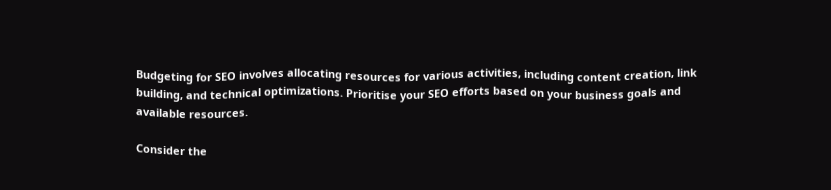Budgeting for SEO involves allocating resources for various activities, including content creation, link building, and technical optimizations. Prioritise your SEO efforts based on your business goals and available resources.

Consider the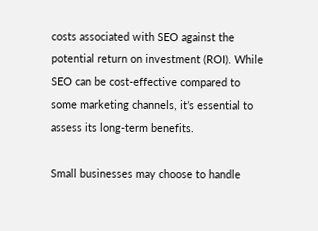costs associated with SEO against the potential return on investment (ROI). While SEO can be cost-effective compared to some marketing channels, it’s essential to assess its long-term benefits.

Small businesses may choose to handle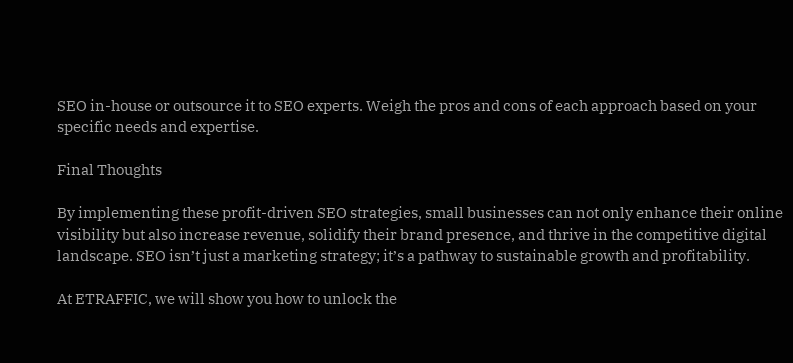SEO in-house or outsource it to SEO experts. Weigh the pros and cons of each approach based on your specific needs and expertise.

Final Thoughts

By implementing these profit-driven SEO strategies, small businesses can not only enhance their online visibility but also increase revenue, solidify their brand presence, and thrive in the competitive digital landscape. SEO isn’t just a marketing strategy; it’s a pathway to sustainable growth and profitability.

At ETRAFFIC, we will show you how to unlock the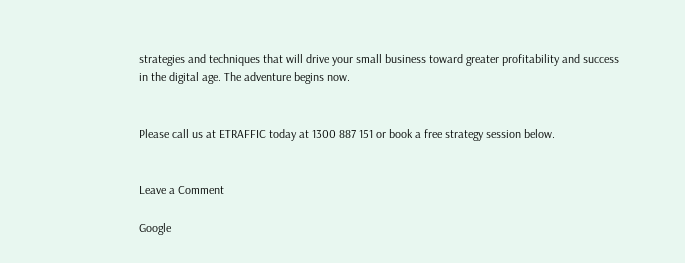strategies and techniques that will drive your small business toward greater profitability and success in the digital age. The adventure begins now.


Please call us at ETRAFFIC today at 1300 887 151 or book a free strategy session below.


Leave a Comment

Google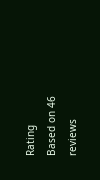Rating
Based on 46 reviews